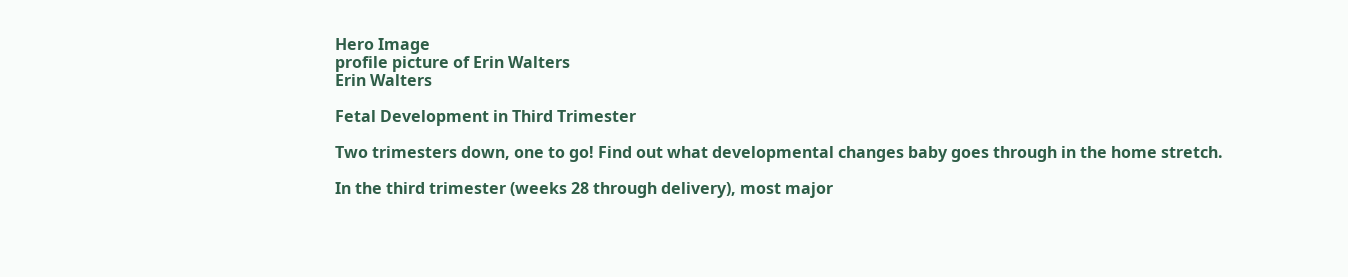Hero Image
profile picture of Erin Walters
Erin Walters

Fetal Development in Third Trimester

Two trimesters down, one to go! Find out what developmental changes baby goes through in the home stretch.

In the third trimester (weeks 28 through delivery), most major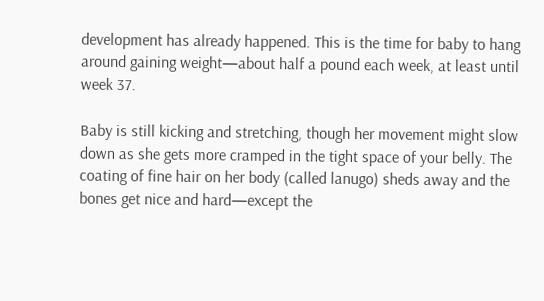development has already happened. This is the time for baby to hang around gaining weight—about half a pound each week, at least until week 37.

Baby is still kicking and stretching, though her movement might slow down as she gets more cramped in the tight space of your belly. The coating of fine hair on her body (called lanugo) sheds away and the bones get nice and hard—except the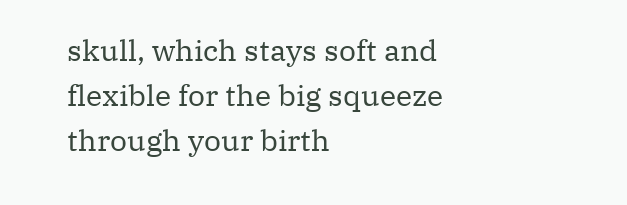skull, which stays soft and flexible for the big squeeze through your birth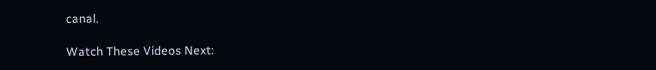canal.

Watch These Videos Next: